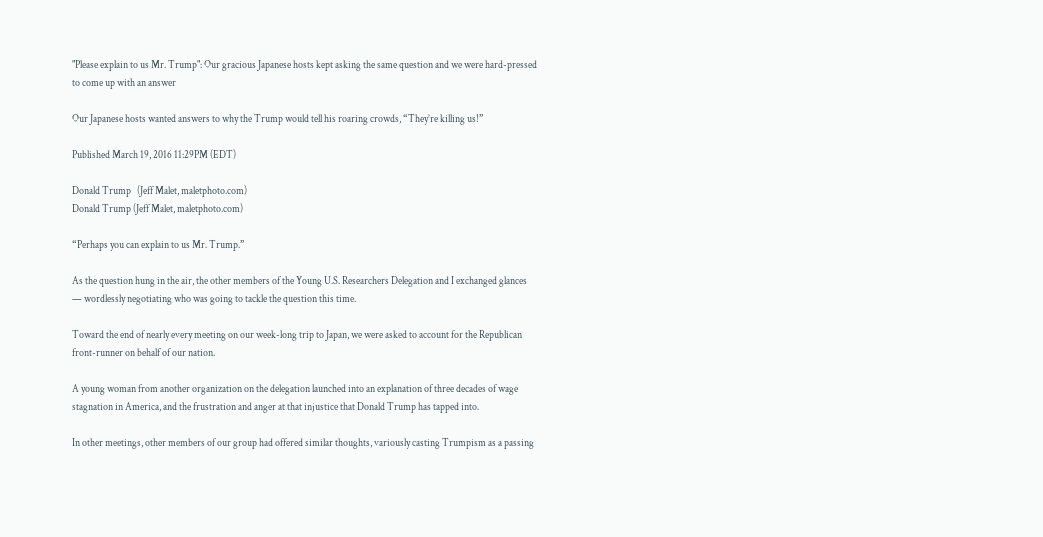"Please explain to us Mr. Trump": Our gracious Japanese hosts kept asking the same question and we were hard-pressed to come up with an answer

Our Japanese hosts wanted answers to why the Trump would tell his roaring crowds, “They’re killing us!”

Published March 19, 2016 11:29PM (EDT)

Donald Trump   (Jeff Malet, maletphoto.com)
Donald Trump (Jeff Malet, maletphoto.com)

“Perhaps you can explain to us Mr. Trump.”

As the question hung in the air, the other members of the Young U.S. Researchers Delegation and I exchanged glances — wordlessly negotiating who was going to tackle the question this time.

Toward the end of nearly every meeting on our week-long trip to Japan, we were asked to account for the Republican front-runner on behalf of our nation.

A young woman from another organization on the delegation launched into an explanation of three decades of wage stagnation in America, and the frustration and anger at that injustice that Donald Trump has tapped into.

In other meetings, other members of our group had offered similar thoughts, variously casting Trumpism as a passing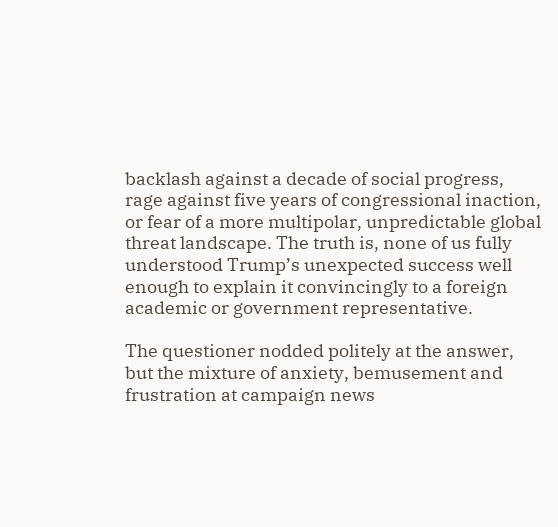backlash against a decade of social progress, rage against five years of congressional inaction, or fear of a more multipolar, unpredictable global threat landscape. The truth is, none of us fully understood Trump’s unexpected success well enough to explain it convincingly to a foreign academic or government representative.

The questioner nodded politely at the answer, but the mixture of anxiety, bemusement and frustration at campaign news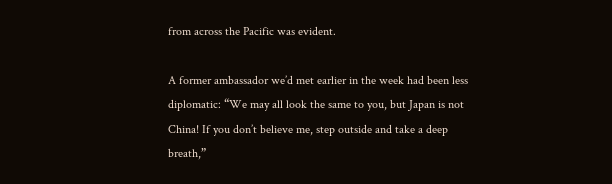from across the Pacific was evident.

A former ambassador we’d met earlier in the week had been less diplomatic: “We may all look the same to you, but Japan is not China! If you don’t believe me, step outside and take a deep breath,”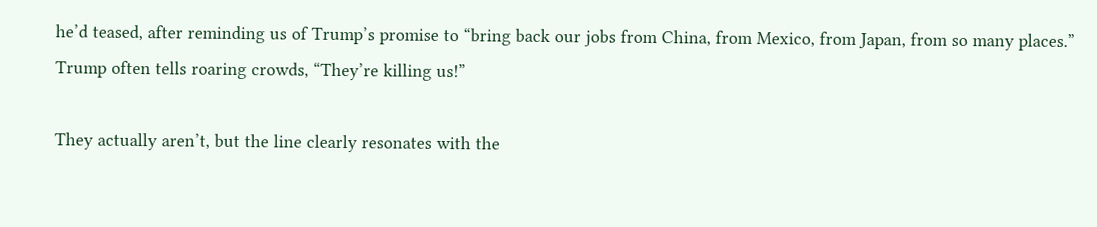he’d teased, after reminding us of Trump’s promise to “bring back our jobs from China, from Mexico, from Japan, from so many places.” Trump often tells roaring crowds, “They’re killing us!”

They actually aren’t, but the line clearly resonates with the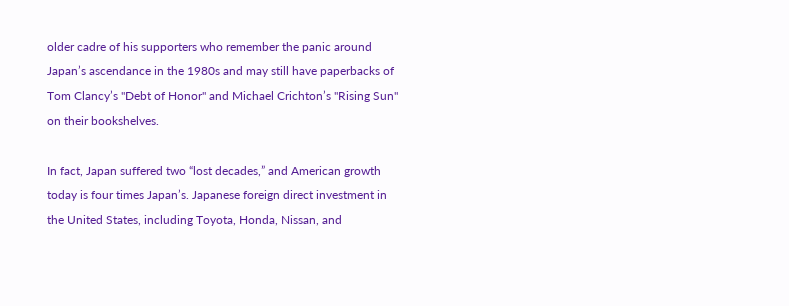older cadre of his supporters who remember the panic around Japan’s ascendance in the 1980s and may still have paperbacks of Tom Clancy’s "Debt of Honor" and Michael Crichton’s "Rising Sun" on their bookshelves.

In fact, Japan suffered two “lost decades,” and American growth today is four times Japan’s. Japanese foreign direct investment in the United States, including Toyota, Honda, Nissan, and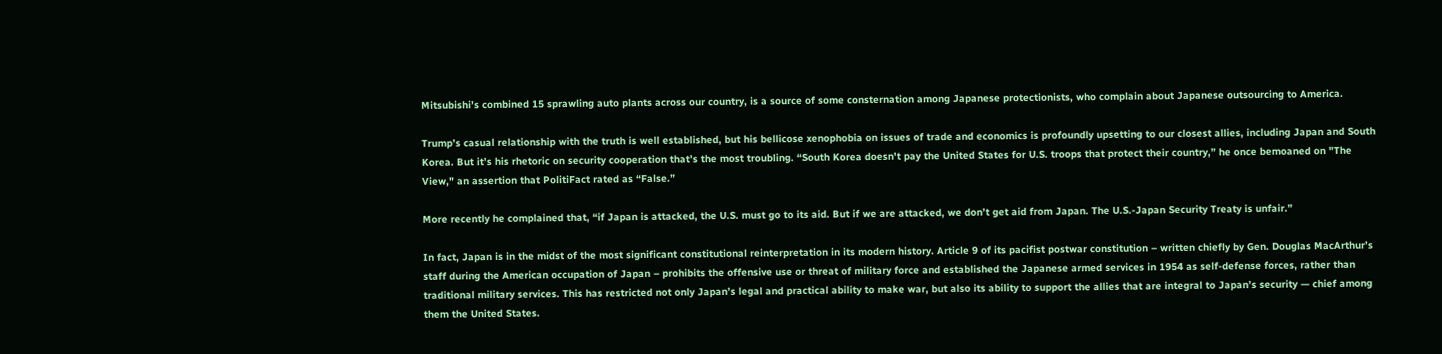Mitsubishi’s combined 15 sprawling auto plants across our country, is a source of some consternation among Japanese protectionists, who complain about Japanese outsourcing to America.

Trump’s casual relationship with the truth is well established, but his bellicose xenophobia on issues of trade and economics is profoundly upsetting to our closest allies, including Japan and South Korea. But it’s his rhetoric on security cooperation that’s the most troubling. “South Korea doesn't pay the United States for U.S. troops that protect their country,” he once bemoaned on "The View," an assertion that PolitiFact rated as “False.”

More recently he complained that, “if Japan is attacked, the U.S. must go to its aid. But if we are attacked, we don’t get aid from Japan. The U.S.-Japan Security Treaty is unfair.”

In fact, Japan is in the midst of the most significant constitutional reinterpretation in its modern history. Article 9 of its pacifist postwar constitution – written chiefly by Gen. Douglas MacArthur’s staff during the American occupation of Japan – prohibits the offensive use or threat of military force and established the Japanese armed services in 1954 as self-defense forces, rather than traditional military services. This has restricted not only Japan’s legal and practical ability to make war, but also its ability to support the allies that are integral to Japan’s security — chief among them the United States.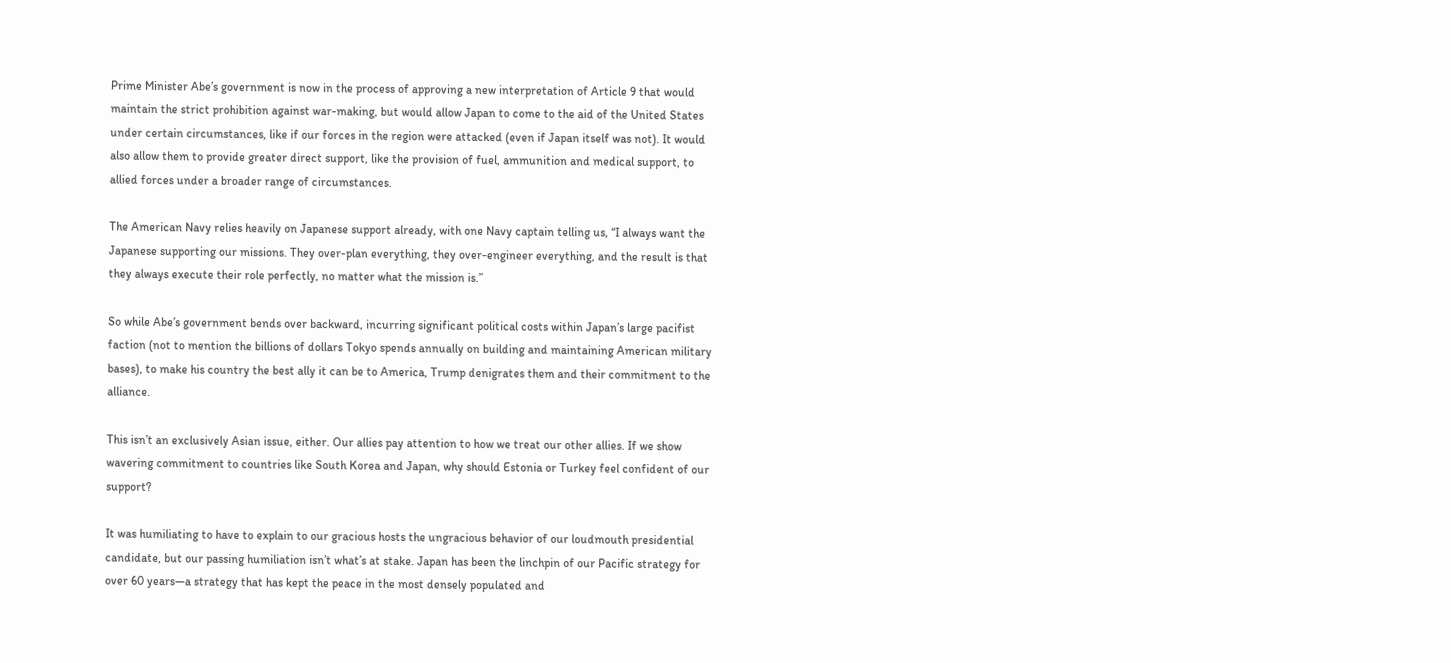Prime Minister Abe’s government is now in the process of approving a new interpretation of Article 9 that would maintain the strict prohibition against war-making, but would allow Japan to come to the aid of the United States under certain circumstances, like if our forces in the region were attacked (even if Japan itself was not). It would also allow them to provide greater direct support, like the provision of fuel, ammunition and medical support, to allied forces under a broader range of circumstances.

The American Navy relies heavily on Japanese support already, with one Navy captain telling us, “I always want the Japanese supporting our missions. They over-plan everything, they over-engineer everything, and the result is that they always execute their role perfectly, no matter what the mission is.”

So while Abe’s government bends over backward, incurring significant political costs within Japan’s large pacifist faction (not to mention the billions of dollars Tokyo spends annually on building and maintaining American military bases), to make his country the best ally it can be to America, Trump denigrates them and their commitment to the alliance.

This isn’t an exclusively Asian issue, either. Our allies pay attention to how we treat our other allies. If we show wavering commitment to countries like South Korea and Japan, why should Estonia or Turkey feel confident of our support?

It was humiliating to have to explain to our gracious hosts the ungracious behavior of our loudmouth presidential candidate, but our passing humiliation isn’t what’s at stake. Japan has been the linchpin of our Pacific strategy for over 60 years—a strategy that has kept the peace in the most densely populated and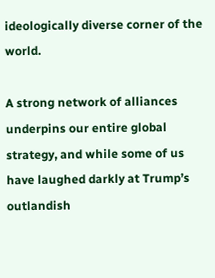ideologically diverse corner of the world.

A strong network of alliances underpins our entire global strategy, and while some of us have laughed darkly at Trump’s outlandish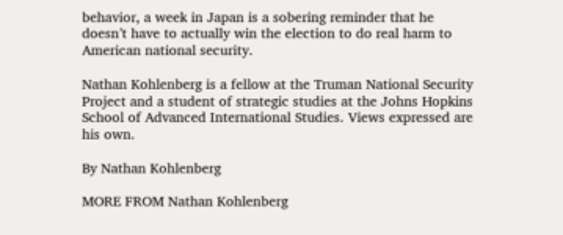behavior, a week in Japan is a sobering reminder that he doesn’t have to actually win the election to do real harm to American national security.

Nathan Kohlenberg is a fellow at the Truman National Security Project and a student of strategic studies at the Johns Hopkins School of Advanced International Studies. Views expressed are his own.

By Nathan Kohlenberg

MORE FROM Nathan Kohlenberg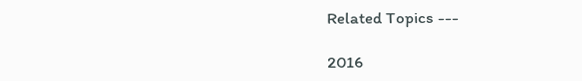Related Topics ---

2016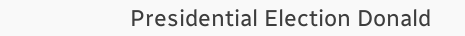Presidential Election Donald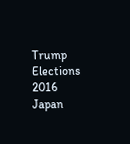Trump Elections 2016 Japan